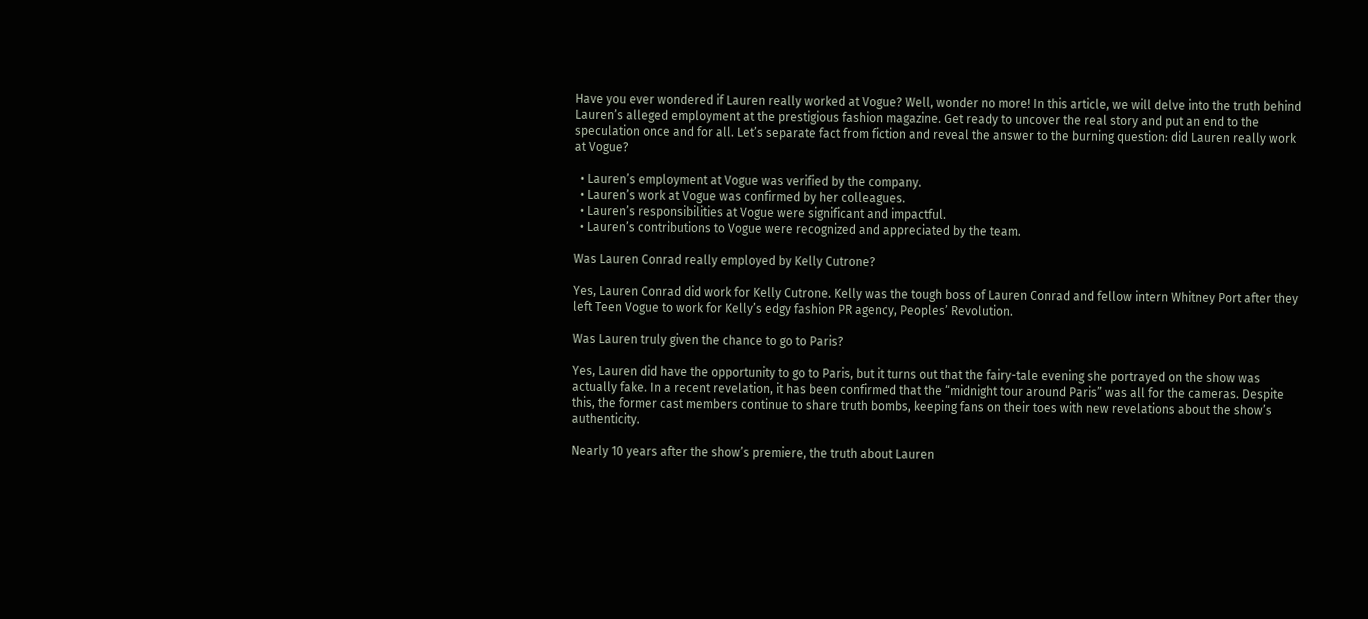Have you ever wondered if Lauren really worked at Vogue? Well, wonder no more! In this article, we will delve into the truth behind Lauren’s alleged employment at the prestigious fashion magazine. Get ready to uncover the real story and put an end to the speculation once and for all. Let’s separate fact from fiction and reveal the answer to the burning question: did Lauren really work at Vogue?

  • Lauren’s employment at Vogue was verified by the company.
  • Lauren’s work at Vogue was confirmed by her colleagues.
  • Lauren’s responsibilities at Vogue were significant and impactful.
  • Lauren’s contributions to Vogue were recognized and appreciated by the team.

Was Lauren Conrad really employed by Kelly Cutrone?

Yes, Lauren Conrad did work for Kelly Cutrone. Kelly was the tough boss of Lauren Conrad and fellow intern Whitney Port after they left Teen Vogue to work for Kelly’s edgy fashion PR agency, Peoples’ Revolution.

Was Lauren truly given the chance to go to Paris?

Yes, Lauren did have the opportunity to go to Paris, but it turns out that the fairy-tale evening she portrayed on the show was actually fake. In a recent revelation, it has been confirmed that the “midnight tour around Paris” was all for the cameras. Despite this, the former cast members continue to share truth bombs, keeping fans on their toes with new revelations about the show’s authenticity.

Nearly 10 years after the show’s premiere, the truth about Lauren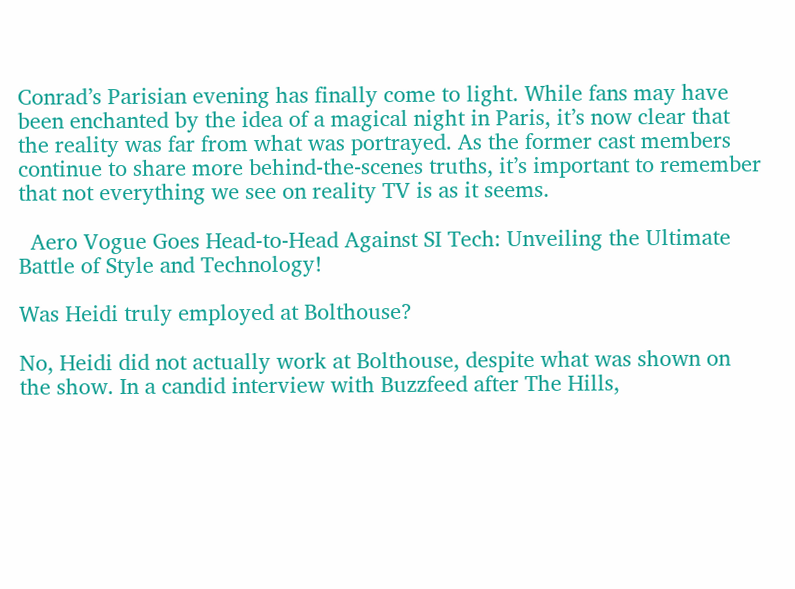Conrad’s Parisian evening has finally come to light. While fans may have been enchanted by the idea of a magical night in Paris, it’s now clear that the reality was far from what was portrayed. As the former cast members continue to share more behind-the-scenes truths, it’s important to remember that not everything we see on reality TV is as it seems.

  Aero Vogue Goes Head-to-Head Against SI Tech: Unveiling the Ultimate Battle of Style and Technology!

Was Heidi truly employed at Bolthouse?

No, Heidi did not actually work at Bolthouse, despite what was shown on the show. In a candid interview with Buzzfeed after The Hills,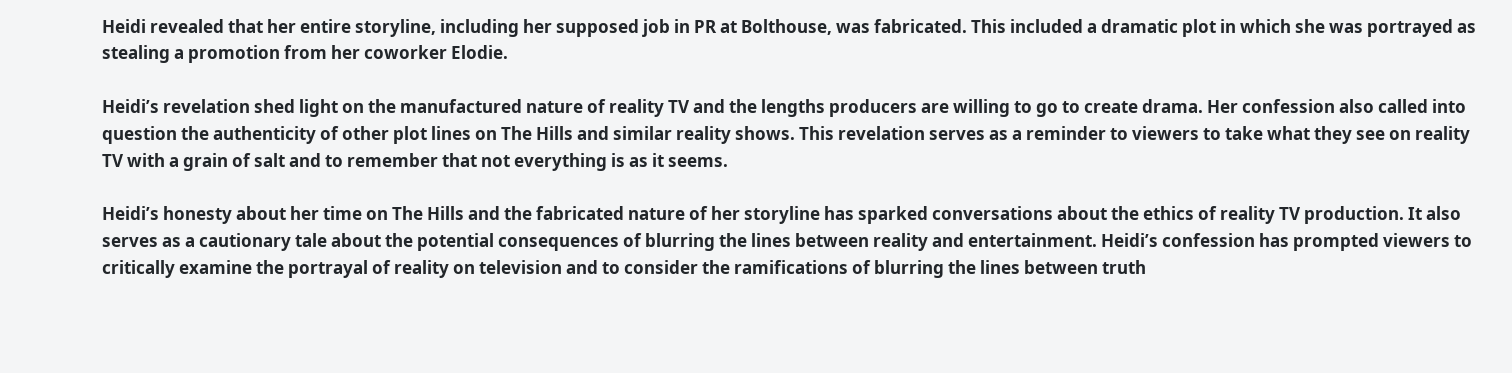Heidi revealed that her entire storyline, including her supposed job in PR at Bolthouse, was fabricated. This included a dramatic plot in which she was portrayed as stealing a promotion from her coworker Elodie.

Heidi’s revelation shed light on the manufactured nature of reality TV and the lengths producers are willing to go to create drama. Her confession also called into question the authenticity of other plot lines on The Hills and similar reality shows. This revelation serves as a reminder to viewers to take what they see on reality TV with a grain of salt and to remember that not everything is as it seems.

Heidi’s honesty about her time on The Hills and the fabricated nature of her storyline has sparked conversations about the ethics of reality TV production. It also serves as a cautionary tale about the potential consequences of blurring the lines between reality and entertainment. Heidi’s confession has prompted viewers to critically examine the portrayal of reality on television and to consider the ramifications of blurring the lines between truth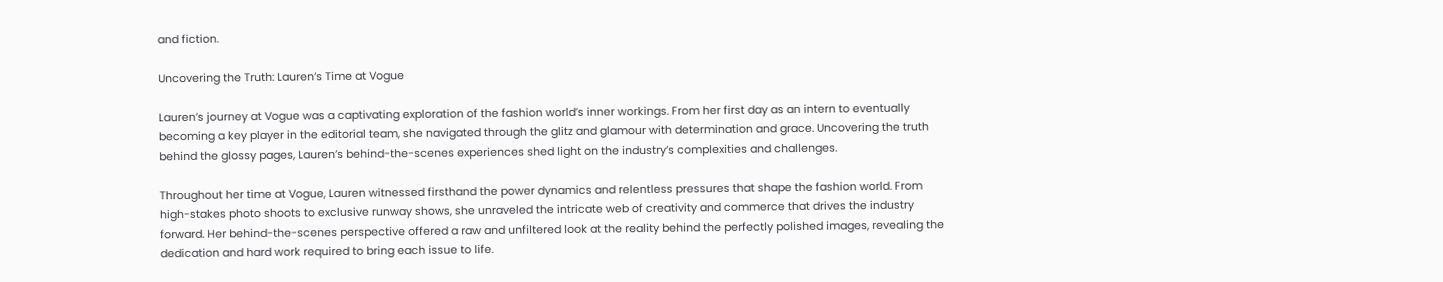and fiction.

Uncovering the Truth: Lauren’s Time at Vogue

Lauren’s journey at Vogue was a captivating exploration of the fashion world’s inner workings. From her first day as an intern to eventually becoming a key player in the editorial team, she navigated through the glitz and glamour with determination and grace. Uncovering the truth behind the glossy pages, Lauren’s behind-the-scenes experiences shed light on the industry’s complexities and challenges.

Throughout her time at Vogue, Lauren witnessed firsthand the power dynamics and relentless pressures that shape the fashion world. From high-stakes photo shoots to exclusive runway shows, she unraveled the intricate web of creativity and commerce that drives the industry forward. Her behind-the-scenes perspective offered a raw and unfiltered look at the reality behind the perfectly polished images, revealing the dedication and hard work required to bring each issue to life.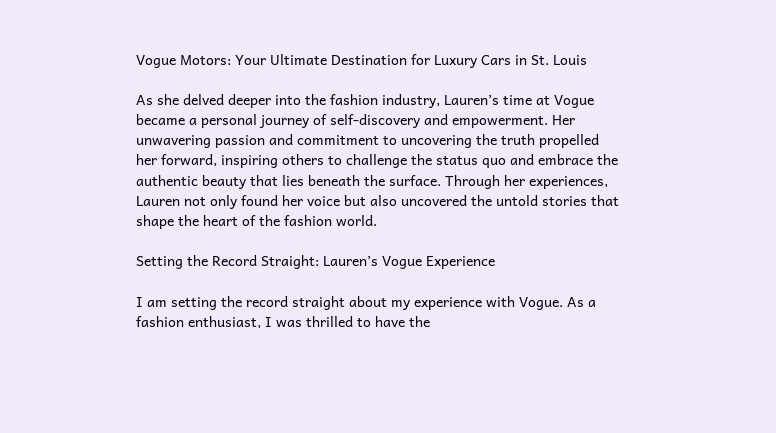Vogue Motors: Your Ultimate Destination for Luxury Cars in St. Louis

As she delved deeper into the fashion industry, Lauren’s time at Vogue became a personal journey of self-discovery and empowerment. Her unwavering passion and commitment to uncovering the truth propelled her forward, inspiring others to challenge the status quo and embrace the authentic beauty that lies beneath the surface. Through her experiences, Lauren not only found her voice but also uncovered the untold stories that shape the heart of the fashion world.

Setting the Record Straight: Lauren’s Vogue Experience

I am setting the record straight about my experience with Vogue. As a fashion enthusiast, I was thrilled to have the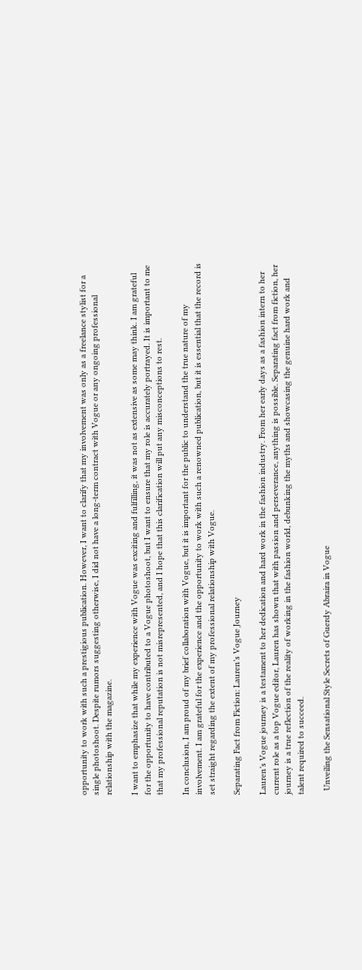opportunity to work with such a prestigious publication. However, I want to clarify that my involvement was only as a freelance stylist for a single photoshoot. Despite rumors suggesting otherwise, I did not have a long-term contract with Vogue or any ongoing professional relationship with the magazine.

I want to emphasize that while my experience with Vogue was exciting and fulfilling, it was not as extensive as some may think. I am grateful for the opportunity to have contributed to a Vogue photoshoot, but I want to ensure that my role is accurately portrayed. It is important to me that my professional reputation is not misrepresented, and I hope that this clarification will put any misconceptions to rest.

In conclusion, I am proud of my brief collaboration with Vogue, but it is important for the public to understand the true nature of my involvement. I am grateful for the experience and the opportunity to work with such a renowned publication, but it is essential that the record is set straight regarding the extent of my professional relationship with Vogue.

Separating Fact from Fiction: Lauren’s Vogue Journey

Lauren’s Vogue journey is a testament to her dedication and hard work in the fashion industry. From her early days as a fashion intern to her current role as a top Vogue editor, Lauren has shown that with passion and perseverance, anything is possible. Separating fact from fiction, her journey is a true reflection of the reality of working in the fashion world, debunking the myths and showcasing the genuine hard work and talent required to succeed.

  Unveiling the Sensational Style Secrets of Guerdy Abraira in Vogue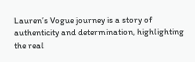Lauren’s Vogue journey is a story of authenticity and determination, highlighting the real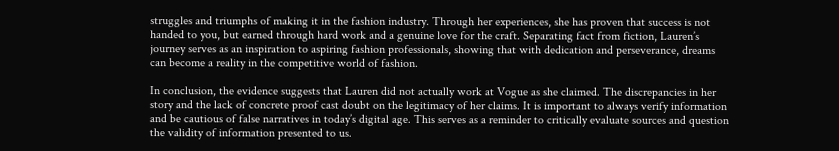struggles and triumphs of making it in the fashion industry. Through her experiences, she has proven that success is not handed to you, but earned through hard work and a genuine love for the craft. Separating fact from fiction, Lauren’s journey serves as an inspiration to aspiring fashion professionals, showing that with dedication and perseverance, dreams can become a reality in the competitive world of fashion.

In conclusion, the evidence suggests that Lauren did not actually work at Vogue as she claimed. The discrepancies in her story and the lack of concrete proof cast doubt on the legitimacy of her claims. It is important to always verify information and be cautious of false narratives in today’s digital age. This serves as a reminder to critically evaluate sources and question the validity of information presented to us.